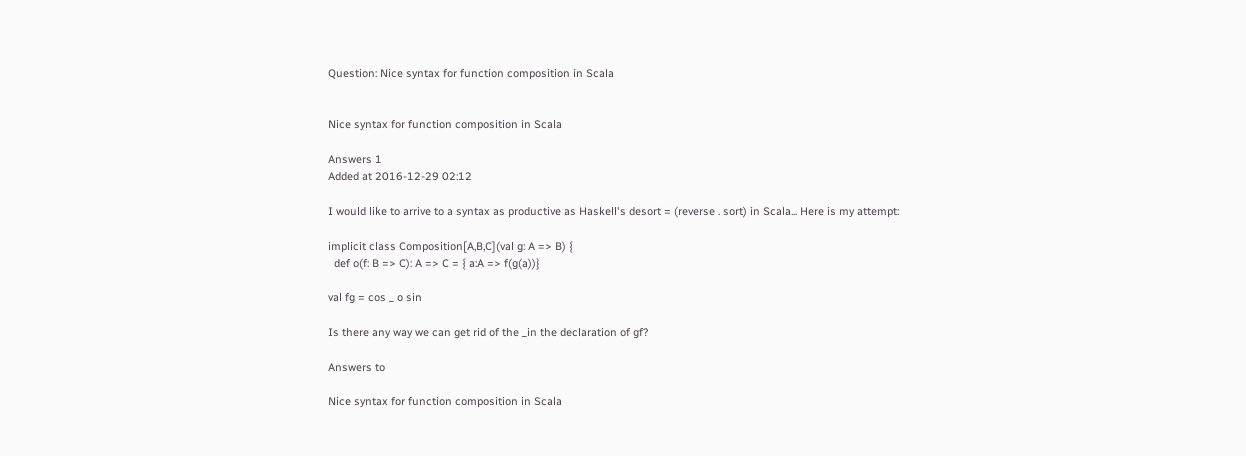Question: Nice syntax for function composition in Scala


Nice syntax for function composition in Scala

Answers 1
Added at 2016-12-29 02:12

I would like to arrive to a syntax as productive as Haskell's desort = (reverse . sort) in Scala... Here is my attempt:

implicit class Composition[A,B,C](val g: A => B) {
  def o(f: B => C): A => C = { a:A => f(g(a))}

val fg = cos _ o sin

Is there any way we can get rid of the _in the declaration of gf?

Answers to

Nice syntax for function composition in Scala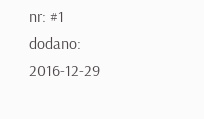nr: #1 dodano: 2016-12-29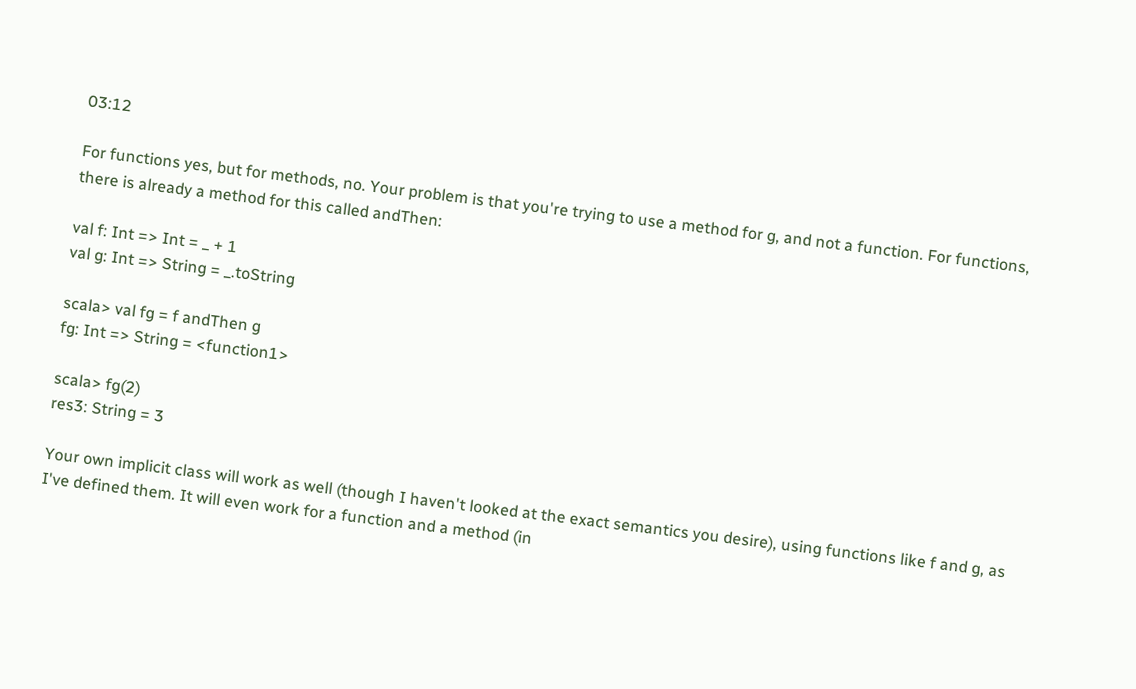03:12

For functions yes, but for methods, no. Your problem is that you're trying to use a method for g, and not a function. For functions, there is already a method for this called andThen:

val f: Int => Int = _ + 1
val g: Int => String = _.toString

scala> val fg = f andThen g
fg: Int => String = <function1>

scala> fg(2)
res3: String = 3

Your own implicit class will work as well (though I haven't looked at the exact semantics you desire), using functions like f and g, as I've defined them. It will even work for a function and a method (in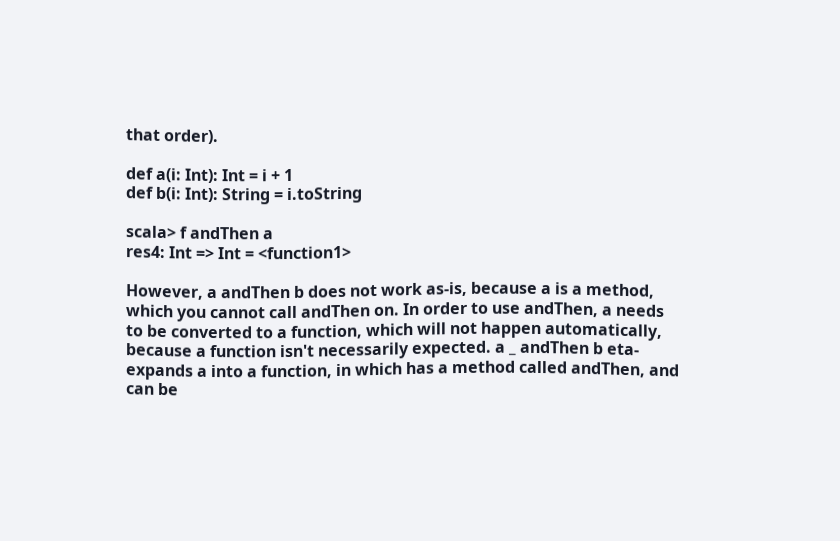that order).

def a(i: Int): Int = i + 1
def b(i: Int): String = i.toString

scala> f andThen a
res4: Int => Int = <function1>

However, a andThen b does not work as-is, because a is a method, which you cannot call andThen on. In order to use andThen, a needs to be converted to a function, which will not happen automatically, because a function isn't necessarily expected. a _ andThen b eta-expands a into a function, in which has a method called andThen, and can be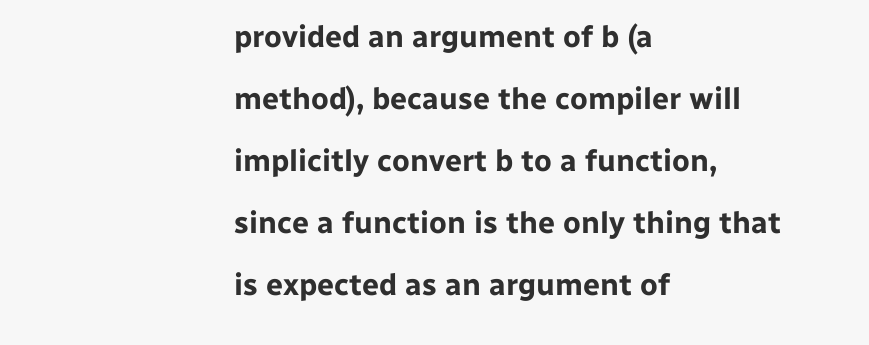provided an argument of b (a method), because the compiler will implicitly convert b to a function, since a function is the only thing that is expected as an argument of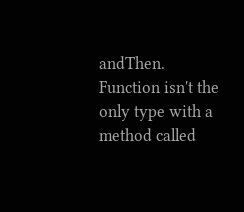andThen. Function isn't the only type with a method called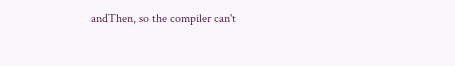andThen, so the compiler can't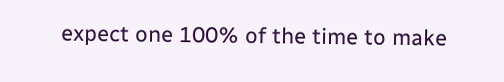expect one 100% of the time to make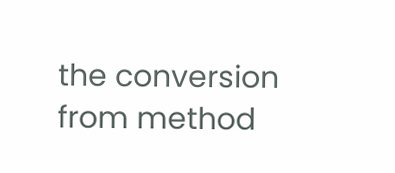the conversion from method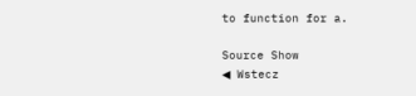to function for a.

Source Show
◀ Wstecz